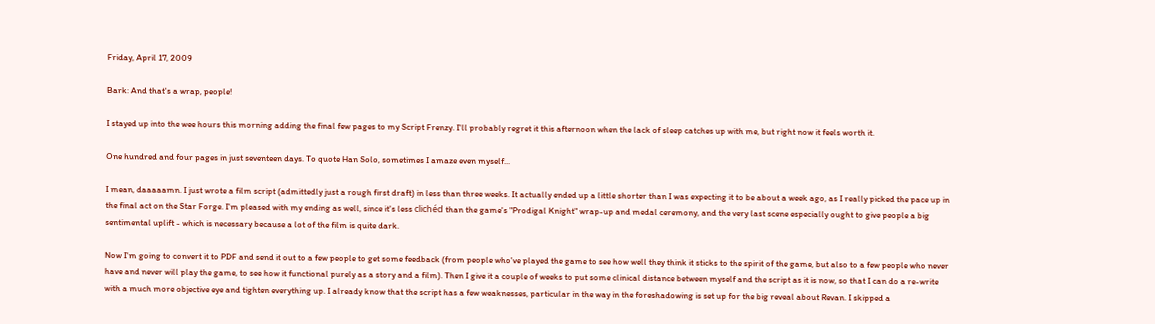Friday, April 17, 2009

Bark: And that's a wrap, people!

I stayed up into the wee hours this morning adding the final few pages to my Script Frenzy. I'll probably regret it this afternoon when the lack of sleep catches up with me, but right now it feels worth it.

One hundred and four pages in just seventeen days. To quote Han Solo, sometimes I amaze even myself...

I mean, daaaaamn. I just wrote a film script (admittedly just a rough first draft) in less than three weeks. It actually ended up a little shorter than I was expecting it to be about a week ago, as I really picked the pace up in the final act on the Star Forge. I'm pleased with my ending as well, since it's less clichéd than the game's "Prodigal Knight" wrap-up and medal ceremony, and the very last scene especially ought to give people a big sentimental uplift - which is necessary because a lot of the film is quite dark.

Now I'm going to convert it to PDF and send it out to a few people to get some feedback (from people who've played the game to see how well they think it sticks to the spirit of the game, but also to a few people who never have and never will play the game, to see how it functional purely as a story and a film). Then I give it a couple of weeks to put some clinical distance between myself and the script as it is now, so that I can do a re-write with a much more objective eye and tighten everything up. I already know that the script has a few weaknesses, particular in the way in the foreshadowing is set up for the big reveal about Revan. I skipped a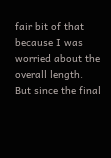fair bit of that because I was worried about the overall length. But since the final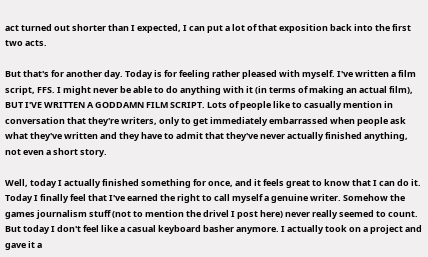act turned out shorter than I expected, I can put a lot of that exposition back into the first two acts.

But that's for another day. Today is for feeling rather pleased with myself. I've written a film script, FFS. I might never be able to do anything with it (in terms of making an actual film), BUT I'VE WRITTEN A GODDAMN FILM SCRIPT. Lots of people like to casually mention in conversation that they're writers, only to get immediately embarrassed when people ask what they've written and they have to admit that they've never actually finished anything, not even a short story.

Well, today I actually finished something for once, and it feels great to know that I can do it. Today I finally feel that I've earned the right to call myself a genuine writer. Somehow the games journalism stuff (not to mention the drivel I post here) never really seemed to count. But today I don't feel like a casual keyboard basher anymore. I actually took on a project and gave it a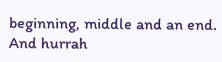beginning, middle and an end. And hurrah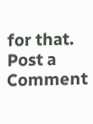for that.
Post a Comment